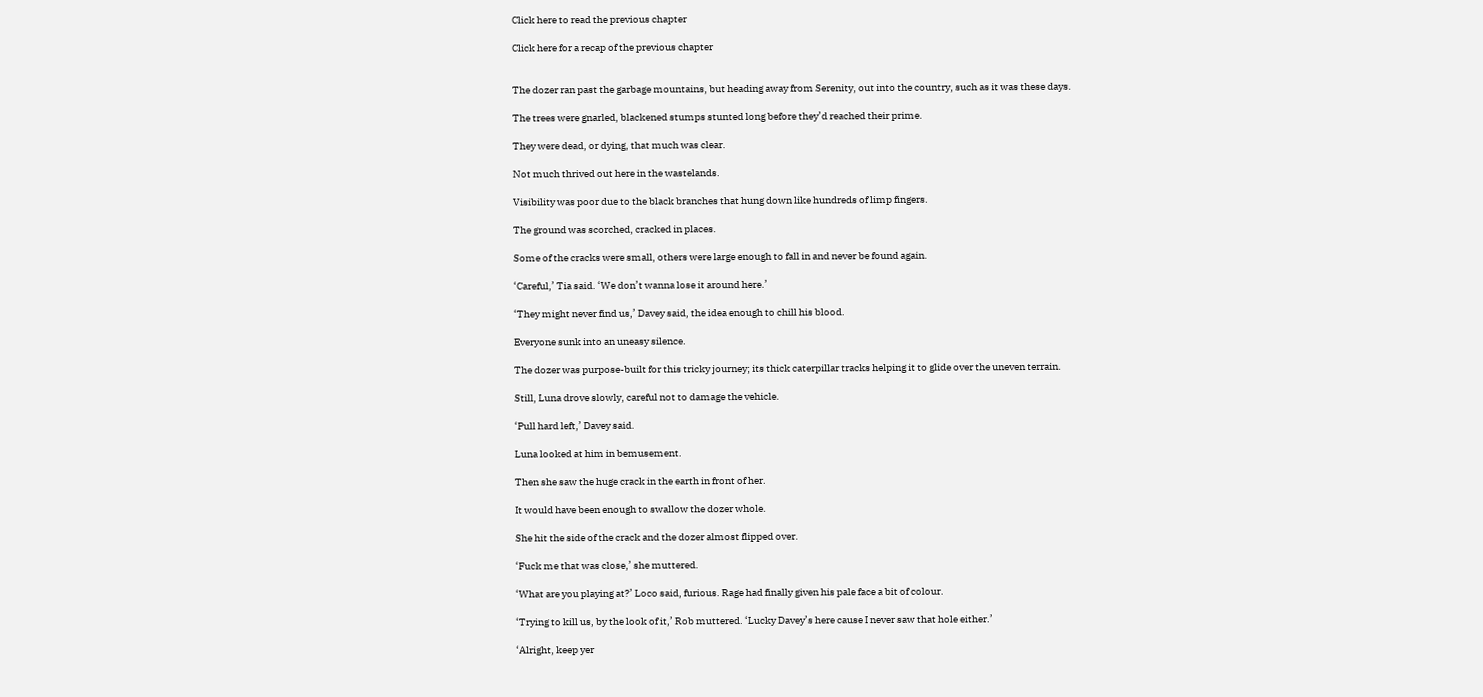Click here to read the previous chapter

Click here for a recap of the previous chapter


The dozer ran past the garbage mountains, but heading away from Serenity, out into the country, such as it was these days.

The trees were gnarled, blackened stumps stunted long before they’d reached their prime.

They were dead, or dying, that much was clear.

Not much thrived out here in the wastelands.

Visibility was poor due to the black branches that hung down like hundreds of limp fingers.

The ground was scorched, cracked in places.

Some of the cracks were small, others were large enough to fall in and never be found again.

‘Careful,’ Tia said. ‘We don’t wanna lose it around here.’

‘They might never find us,’ Davey said, the idea enough to chill his blood.

Everyone sunk into an uneasy silence.

The dozer was purpose-built for this tricky journey; its thick caterpillar tracks helping it to glide over the uneven terrain.

Still, Luna drove slowly, careful not to damage the vehicle.

‘Pull hard left,’ Davey said.

Luna looked at him in bemusement.

Then she saw the huge crack in the earth in front of her.

It would have been enough to swallow the dozer whole.

She hit the side of the crack and the dozer almost flipped over.

‘Fuck me that was close,’ she muttered.

‘What are you playing at?’ Loco said, furious. Rage had finally given his pale face a bit of colour.

‘Trying to kill us, by the look of it,’ Rob muttered. ‘Lucky Davey’s here cause I never saw that hole either.’

‘Alright, keep yer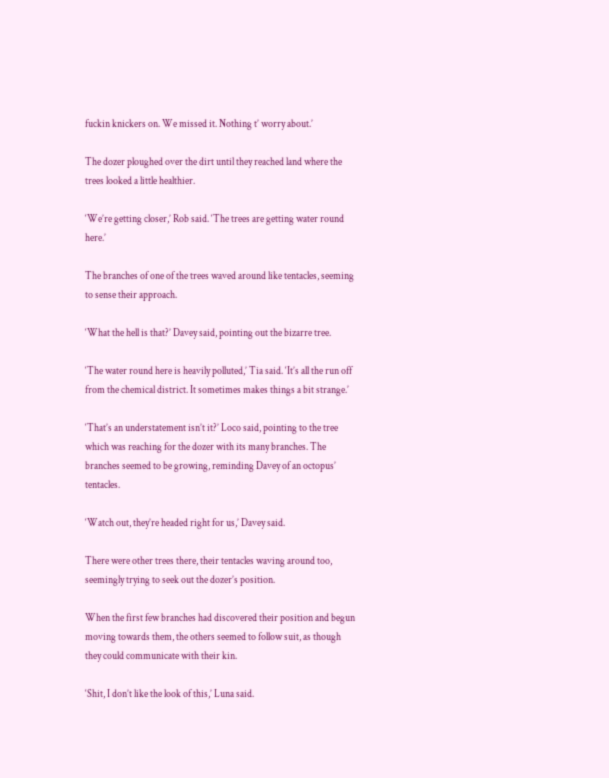fuckin knickers on. We missed it. Nothing t’ worry about.’

The dozer ploughed over the dirt until they reached land where the trees looked a little healthier.

‘We’re getting closer,’ Rob said. ‘The trees are getting water round here.’

The branches of one of the trees waved around like tentacles, seeming to sense their approach.

‘What the hell is that?’ Davey said, pointing out the bizarre tree.

‘The water round here is heavily polluted,’ Tia said. ‘It’s all the run off from the chemical district. It sometimes makes things a bit strange.’

‘That’s an understatement isn’t it?’ Loco said, pointing to the tree which was reaching for the dozer with its many branches. The branches seemed to be growing, reminding Davey of an octopus’ tentacles.

‘Watch out, they’re headed right for us,’ Davey said.

There were other trees there, their tentacles waving around too, seemingly trying to seek out the dozer’s position.

When the first few branches had discovered their position and begun moving towards them, the others seemed to follow suit, as though they could communicate with their kin.

‘Shit, I don’t like the look of this,’ Luna said.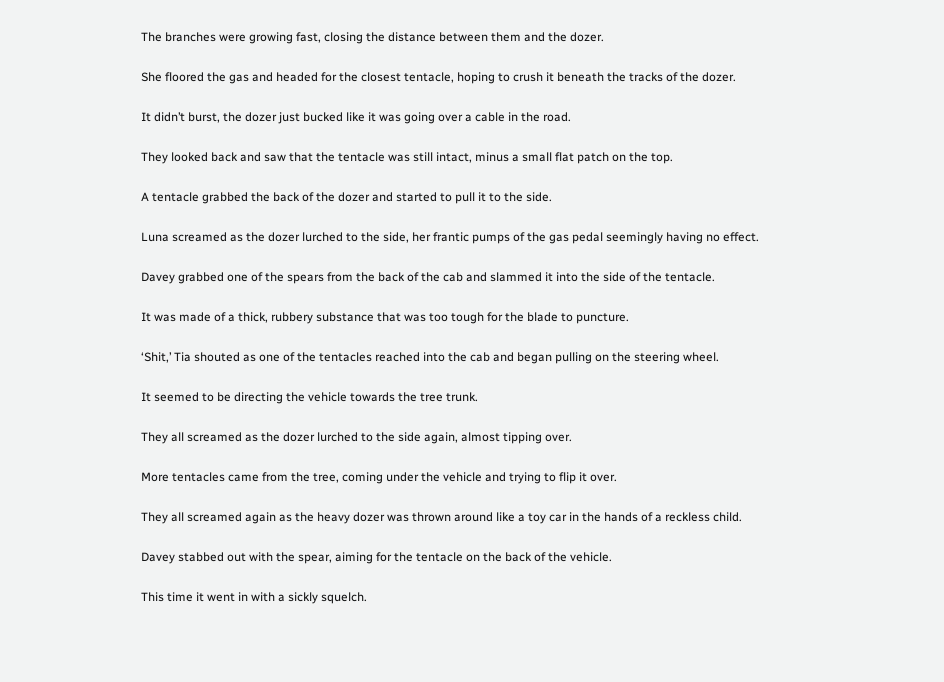The branches were growing fast, closing the distance between them and the dozer.

She floored the gas and headed for the closest tentacle, hoping to crush it beneath the tracks of the dozer.

It didn’t burst, the dozer just bucked like it was going over a cable in the road.

They looked back and saw that the tentacle was still intact, minus a small flat patch on the top.

A tentacle grabbed the back of the dozer and started to pull it to the side.

Luna screamed as the dozer lurched to the side, her frantic pumps of the gas pedal seemingly having no effect.

Davey grabbed one of the spears from the back of the cab and slammed it into the side of the tentacle.

It was made of a thick, rubbery substance that was too tough for the blade to puncture.

‘Shit,’ Tia shouted as one of the tentacles reached into the cab and began pulling on the steering wheel.

It seemed to be directing the vehicle towards the tree trunk.

They all screamed as the dozer lurched to the side again, almost tipping over.

More tentacles came from the tree, coming under the vehicle and trying to flip it over.

They all screamed again as the heavy dozer was thrown around like a toy car in the hands of a reckless child.

Davey stabbed out with the spear, aiming for the tentacle on the back of the vehicle.

This time it went in with a sickly squelch.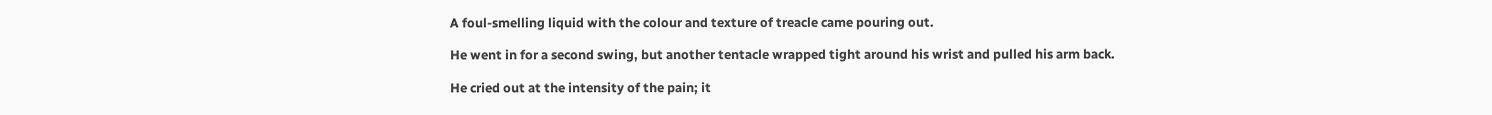A foul-smelling liquid with the colour and texture of treacle came pouring out.

He went in for a second swing, but another tentacle wrapped tight around his wrist and pulled his arm back.

He cried out at the intensity of the pain; it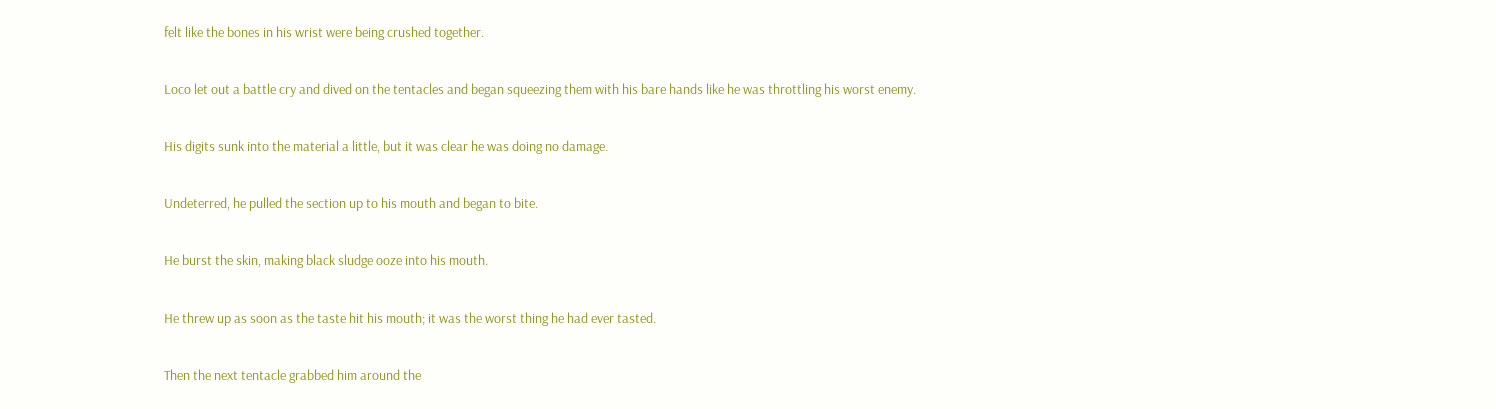felt like the bones in his wrist were being crushed together.

Loco let out a battle cry and dived on the tentacles and began squeezing them with his bare hands like he was throttling his worst enemy.

His digits sunk into the material a little, but it was clear he was doing no damage.

Undeterred, he pulled the section up to his mouth and began to bite.

He burst the skin, making black sludge ooze into his mouth.

He threw up as soon as the taste hit his mouth; it was the worst thing he had ever tasted.

Then the next tentacle grabbed him around the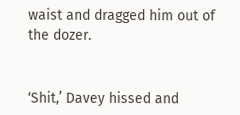waist and dragged him out of the dozer.


‘Shit,’ Davey hissed and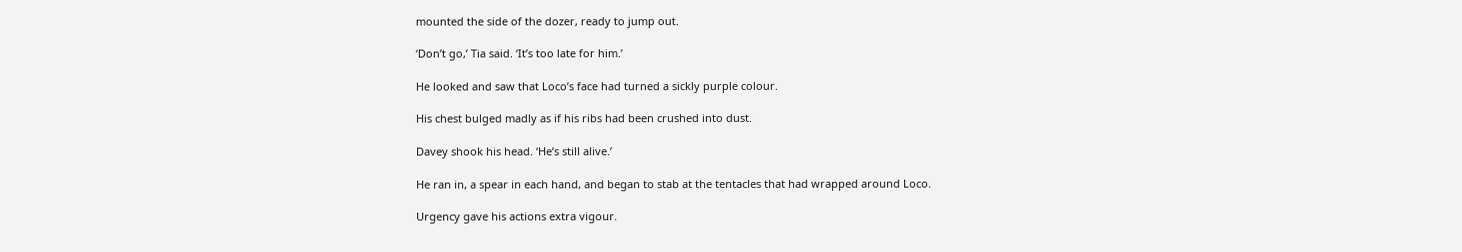mounted the side of the dozer, ready to jump out.

‘Don’t go,’ Tia said. ‘It’s too late for him.’

He looked and saw that Loco’s face had turned a sickly purple colour.

His chest bulged madly as if his ribs had been crushed into dust.

Davey shook his head. ‘He’s still alive.’

He ran in, a spear in each hand, and began to stab at the tentacles that had wrapped around Loco.

Urgency gave his actions extra vigour.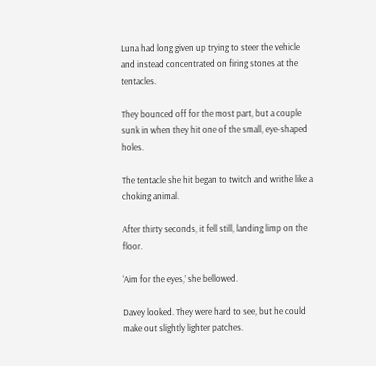Luna had long given up trying to steer the vehicle and instead concentrated on firing stones at the tentacles.

They bounced off for the most part, but a couple sunk in when they hit one of the small, eye-shaped holes.

The tentacle she hit began to twitch and writhe like a choking animal.

After thirty seconds, it fell still, landing limp on the floor.

‘Aim for the eyes,’ she bellowed.

Davey looked. They were hard to see, but he could make out slightly lighter patches.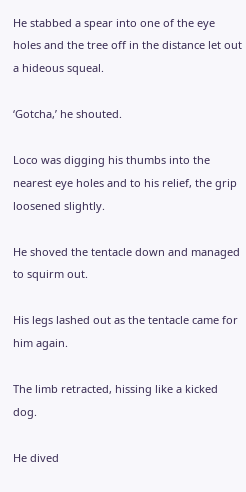He stabbed a spear into one of the eye holes and the tree off in the distance let out a hideous squeal.

‘Gotcha,’ he shouted.

Loco was digging his thumbs into the nearest eye holes and to his relief, the grip loosened slightly.

He shoved the tentacle down and managed to squirm out.

His legs lashed out as the tentacle came for him again.

The limb retracted, hissing like a kicked dog.

He dived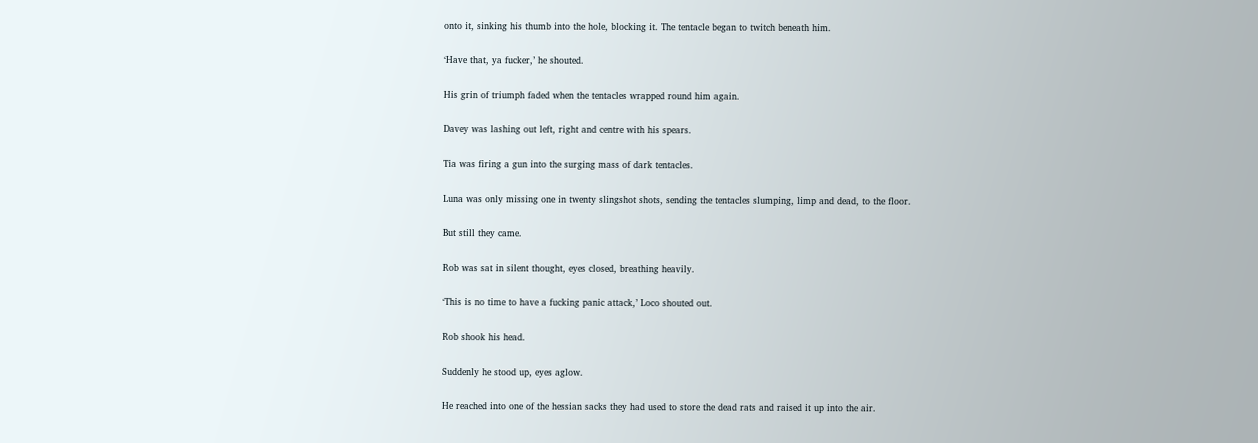onto it, sinking his thumb into the hole, blocking it. The tentacle began to twitch beneath him.

‘Have that, ya fucker,’ he shouted.

His grin of triumph faded when the tentacles wrapped round him again.

Davey was lashing out left, right and centre with his spears.

Tia was firing a gun into the surging mass of dark tentacles.

Luna was only missing one in twenty slingshot shots, sending the tentacles slumping, limp and dead, to the floor.

But still they came.

Rob was sat in silent thought, eyes closed, breathing heavily.

‘This is no time to have a fucking panic attack,’ Loco shouted out.

Rob shook his head.

Suddenly he stood up, eyes aglow.

He reached into one of the hessian sacks they had used to store the dead rats and raised it up into the air.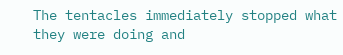The tentacles immediately stopped what they were doing and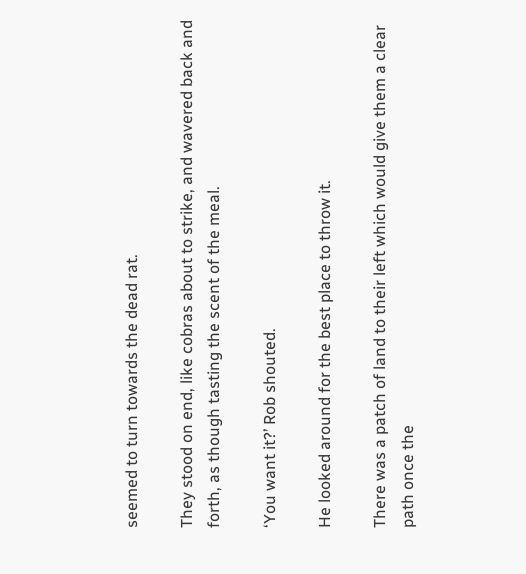seemed to turn towards the dead rat.

They stood on end, like cobras about to strike, and wavered back and forth, as though tasting the scent of the meal.

‘You want it?’ Rob shouted.

He looked around for the best place to throw it.

There was a patch of land to their left which would give them a clear path once the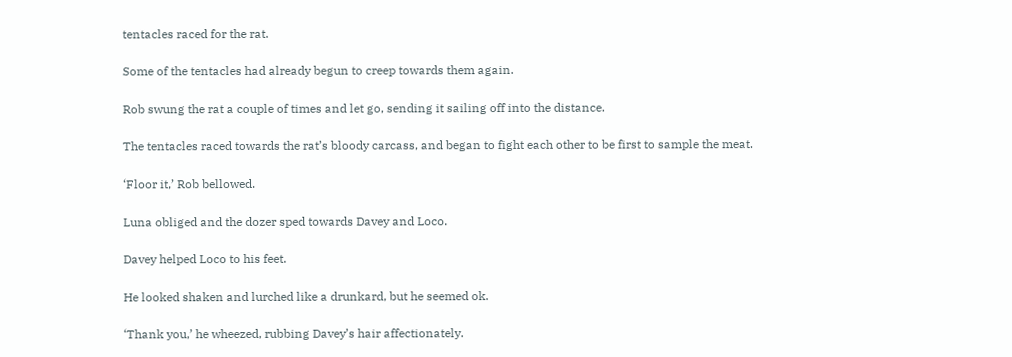tentacles raced for the rat.

Some of the tentacles had already begun to creep towards them again.

Rob swung the rat a couple of times and let go, sending it sailing off into the distance.

The tentacles raced towards the rat’s bloody carcass, and began to fight each other to be first to sample the meat.

‘Floor it,’ Rob bellowed.

Luna obliged and the dozer sped towards Davey and Loco.

Davey helped Loco to his feet.

He looked shaken and lurched like a drunkard, but he seemed ok.

‘Thank you,’ he wheezed, rubbing Davey’s hair affectionately.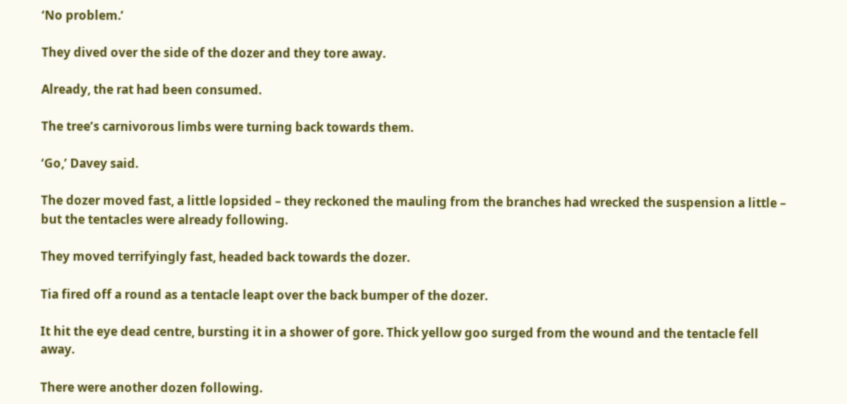‘No problem.’

They dived over the side of the dozer and they tore away.

Already, the rat had been consumed.

The tree’s carnivorous limbs were turning back towards them.

‘Go,’ Davey said.

The dozer moved fast, a little lopsided – they reckoned the mauling from the branches had wrecked the suspension a little – but the tentacles were already following.

They moved terrifyingly fast, headed back towards the dozer.

Tia fired off a round as a tentacle leapt over the back bumper of the dozer.

It hit the eye dead centre, bursting it in a shower of gore. Thick yellow goo surged from the wound and the tentacle fell away.

There were another dozen following.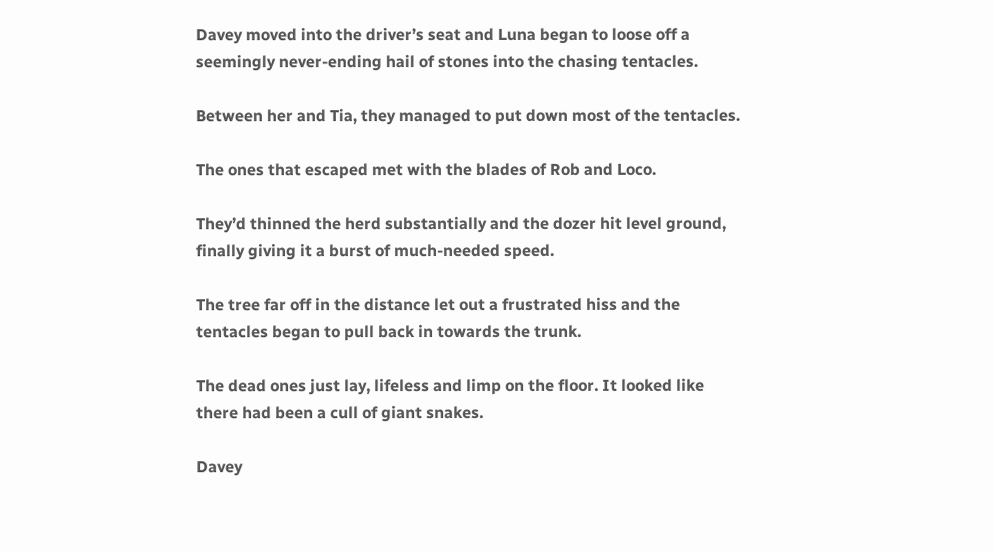Davey moved into the driver’s seat and Luna began to loose off a seemingly never-ending hail of stones into the chasing tentacles.

Between her and Tia, they managed to put down most of the tentacles.

The ones that escaped met with the blades of Rob and Loco.

They’d thinned the herd substantially and the dozer hit level ground, finally giving it a burst of much-needed speed.

The tree far off in the distance let out a frustrated hiss and the tentacles began to pull back in towards the trunk.

The dead ones just lay, lifeless and limp on the floor. It looked like there had been a cull of giant snakes.

Davey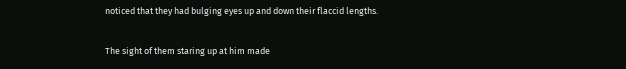noticed that they had bulging eyes up and down their flaccid lengths.

The sight of them staring up at him made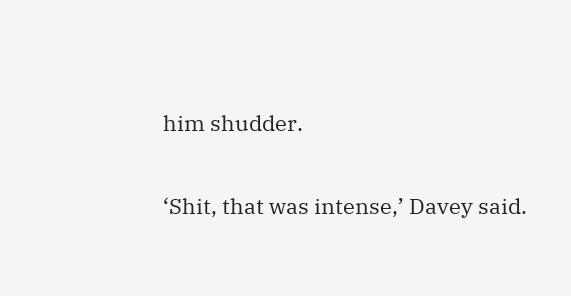him shudder.

‘Shit, that was intense,’ Davey said.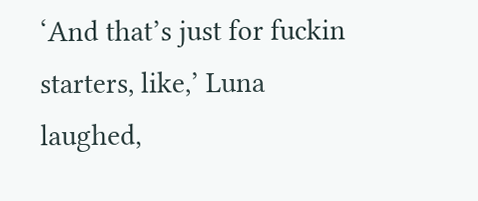‘And that’s just for fuckin starters, like,’ Luna laughed,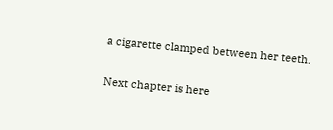a cigarette clamped between her teeth.

Next chapter is here